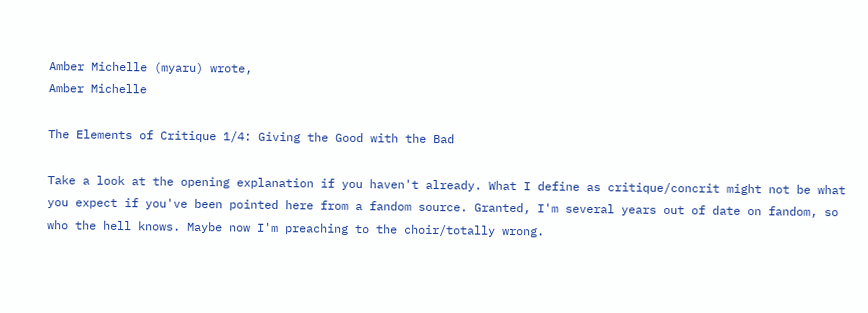Amber Michelle (myaru) wrote,
Amber Michelle

The Elements of Critique 1/4: Giving the Good with the Bad

Take a look at the opening explanation if you haven't already. What I define as critique/concrit might not be what you expect if you've been pointed here from a fandom source. Granted, I'm several years out of date on fandom, so who the hell knows. Maybe now I'm preaching to the choir/totally wrong.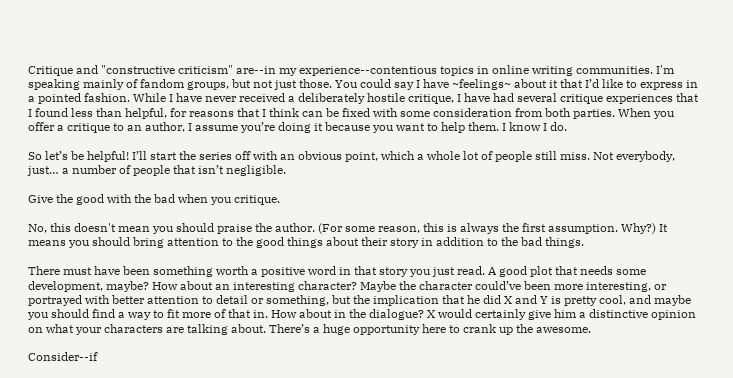Critique and "constructive criticism" are--in my experience--contentious topics in online writing communities. I'm speaking mainly of fandom groups, but not just those. You could say I have ~feelings~ about it that I’d like to express in a pointed fashion. While I have never received a deliberately hostile critique, I have had several critique experiences that I found less than helpful, for reasons that I think can be fixed with some consideration from both parties. When you offer a critique to an author, I assume you’re doing it because you want to help them. I know I do.

So let’s be helpful! I’ll start the series off with an obvious point, which a whole lot of people still miss. Not everybody, just… a number of people that isn’t negligible.

Give the good with the bad when you critique.

No, this doesn't mean you should praise the author. (For some reason, this is always the first assumption. Why?) It means you should bring attention to the good things about their story in addition to the bad things.

There must have been something worth a positive word in that story you just read. A good plot that needs some development, maybe? How about an interesting character? Maybe the character could’ve been more interesting, or portrayed with better attention to detail or something, but the implication that he did X and Y is pretty cool, and maybe you should find a way to fit more of that in. How about in the dialogue? X would certainly give him a distinctive opinion on what your characters are talking about. There’s a huge opportunity here to crank up the awesome.

Consider--if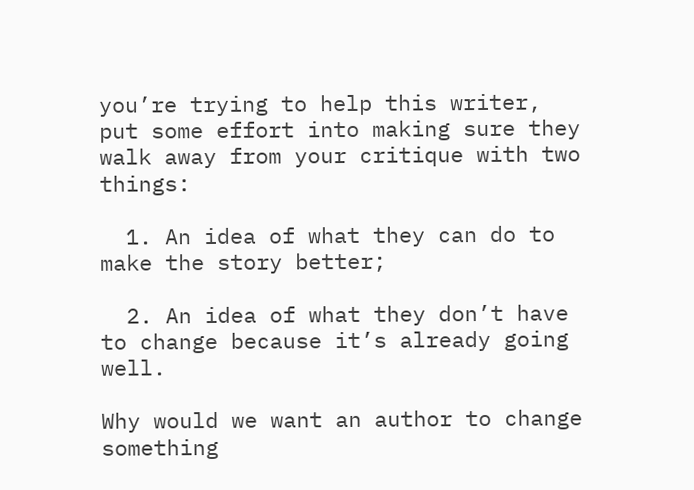you’re trying to help this writer, put some effort into making sure they walk away from your critique with two things:

  1. An idea of what they can do to make the story better;

  2. An idea of what they don’t have to change because it’s already going well.

Why would we want an author to change something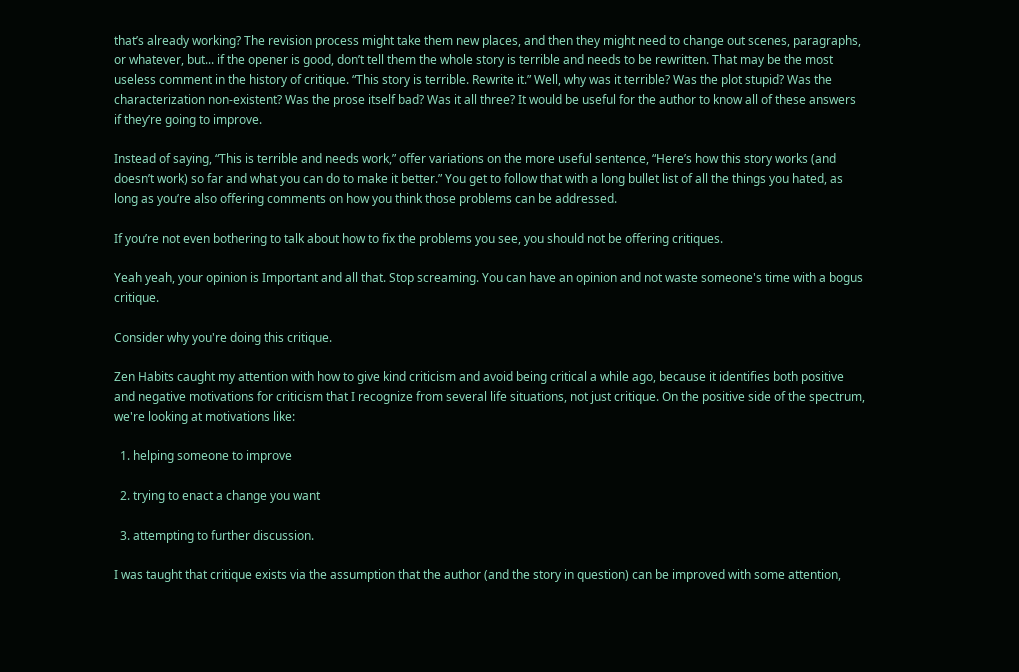that’s already working? The revision process might take them new places, and then they might need to change out scenes, paragraphs, or whatever, but... if the opener is good, don’t tell them the whole story is terrible and needs to be rewritten. That may be the most useless comment in the history of critique. “This story is terrible. Rewrite it.” Well, why was it terrible? Was the plot stupid? Was the characterization non-existent? Was the prose itself bad? Was it all three? It would be useful for the author to know all of these answers if they’re going to improve.

Instead of saying, “This is terrible and needs work,” offer variations on the more useful sentence, “Here’s how this story works (and doesn’t work) so far and what you can do to make it better.” You get to follow that with a long bullet list of all the things you hated, as long as you’re also offering comments on how you think those problems can be addressed.

If you’re not even bothering to talk about how to fix the problems you see, you should not be offering critiques.

Yeah yeah, your opinion is Important and all that. Stop screaming. You can have an opinion and not waste someone's time with a bogus critique.

Consider why you're doing this critique.

Zen Habits caught my attention with how to give kind criticism and avoid being critical a while ago, because it identifies both positive and negative motivations for criticism that I recognize from several life situations, not just critique. On the positive side of the spectrum, we're looking at motivations like:

  1. helping someone to improve

  2. trying to enact a change you want

  3. attempting to further discussion.

I was taught that critique exists via the assumption that the author (and the story in question) can be improved with some attention,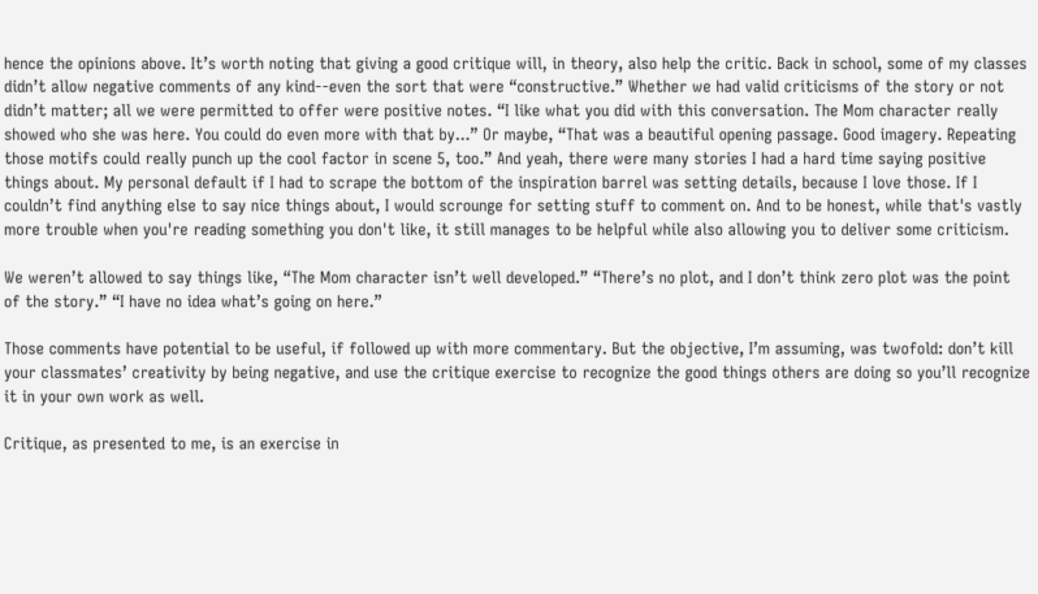hence the opinions above. It’s worth noting that giving a good critique will, in theory, also help the critic. Back in school, some of my classes didn’t allow negative comments of any kind--even the sort that were “constructive.” Whether we had valid criticisms of the story or not didn’t matter; all we were permitted to offer were positive notes. “I like what you did with this conversation. The Mom character really showed who she was here. You could do even more with that by...” Or maybe, “That was a beautiful opening passage. Good imagery. Repeating those motifs could really punch up the cool factor in scene 5, too.” And yeah, there were many stories I had a hard time saying positive things about. My personal default if I had to scrape the bottom of the inspiration barrel was setting details, because I love those. If I couldn’t find anything else to say nice things about, I would scrounge for setting stuff to comment on. And to be honest, while that's vastly more trouble when you're reading something you don't like, it still manages to be helpful while also allowing you to deliver some criticism.

We weren’t allowed to say things like, “The Mom character isn’t well developed.” “There’s no plot, and I don’t think zero plot was the point of the story.” “I have no idea what’s going on here.”

Those comments have potential to be useful, if followed up with more commentary. But the objective, I’m assuming, was twofold: don’t kill your classmates’ creativity by being negative, and use the critique exercise to recognize the good things others are doing so you’ll recognize it in your own work as well.

Critique, as presented to me, is an exercise in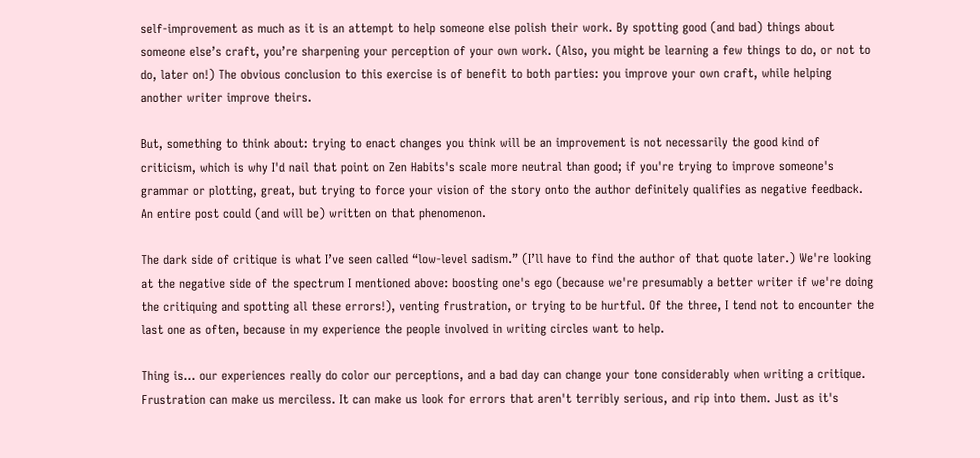self-improvement as much as it is an attempt to help someone else polish their work. By spotting good (and bad) things about someone else’s craft, you’re sharpening your perception of your own work. (Also, you might be learning a few things to do, or not to do, later on!) The obvious conclusion to this exercise is of benefit to both parties: you improve your own craft, while helping another writer improve theirs.

But, something to think about: trying to enact changes you think will be an improvement is not necessarily the good kind of criticism, which is why I'd nail that point on Zen Habits's scale more neutral than good; if you're trying to improve someone's grammar or plotting, great, but trying to force your vision of the story onto the author definitely qualifies as negative feedback. An entire post could (and will be) written on that phenomenon.

The dark side of critique is what I’ve seen called “low-level sadism.” (I’ll have to find the author of that quote later.) We're looking at the negative side of the spectrum I mentioned above: boosting one's ego (because we're presumably a better writer if we're doing the critiquing and spotting all these errors!), venting frustration, or trying to be hurtful. Of the three, I tend not to encounter the last one as often, because in my experience the people involved in writing circles want to help.

Thing is... our experiences really do color our perceptions, and a bad day can change your tone considerably when writing a critique. Frustration can make us merciless. It can make us look for errors that aren't terribly serious, and rip into them. Just as it's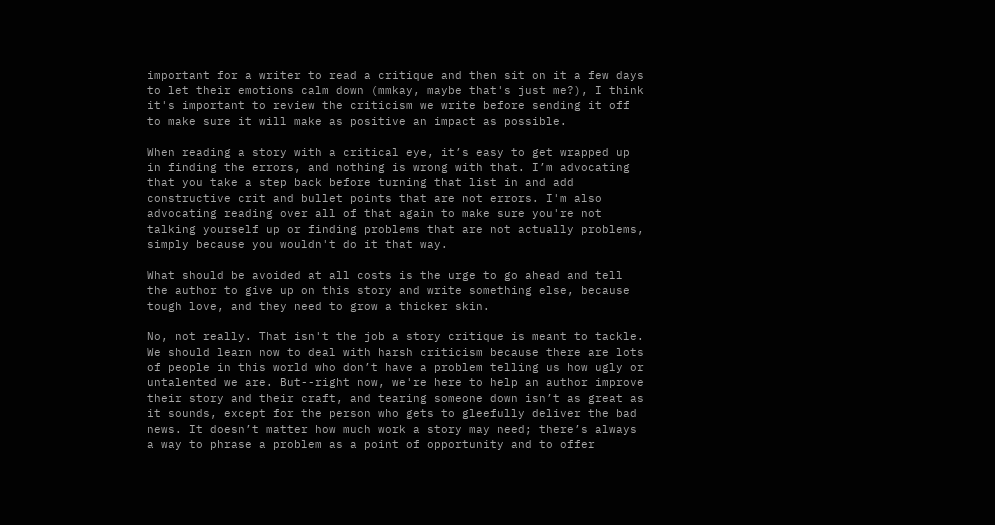important for a writer to read a critique and then sit on it a few days to let their emotions calm down (mmkay, maybe that's just me?), I think it's important to review the criticism we write before sending it off to make sure it will make as positive an impact as possible.

When reading a story with a critical eye, it’s easy to get wrapped up in finding the errors, and nothing is wrong with that. I’m advocating that you take a step back before turning that list in and add constructive crit and bullet points that are not errors. I'm also advocating reading over all of that again to make sure you're not talking yourself up or finding problems that are not actually problems, simply because you wouldn't do it that way.

What should be avoided at all costs is the urge to go ahead and tell the author to give up on this story and write something else, because tough love, and they need to grow a thicker skin.

No, not really. That isn't the job a story critique is meant to tackle. We should learn now to deal with harsh criticism because there are lots of people in this world who don’t have a problem telling us how ugly or untalented we are. But--right now, we're here to help an author improve their story and their craft, and tearing someone down isn’t as great as it sounds, except for the person who gets to gleefully deliver the bad news. It doesn’t matter how much work a story may need; there’s always a way to phrase a problem as a point of opportunity and to offer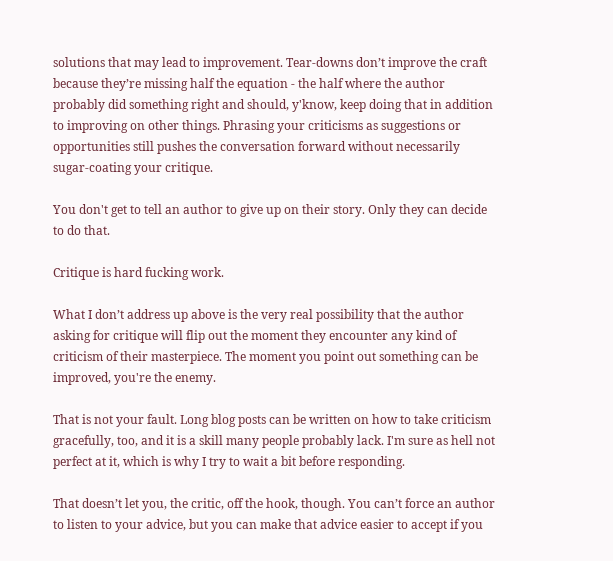solutions that may lead to improvement. Tear-downs don’t improve the craft because they’re missing half the equation - the half where the author probably did something right and should, y'know, keep doing that in addition to improving on other things. Phrasing your criticisms as suggestions or opportunities still pushes the conversation forward without necessarily sugar-coating your critique.

You don't get to tell an author to give up on their story. Only they can decide to do that.

Critique is hard fucking work.

What I don’t address up above is the very real possibility that the author asking for critique will flip out the moment they encounter any kind of criticism of their masterpiece. The moment you point out something can be improved, you're the enemy.

That is not your fault. Long blog posts can be written on how to take criticism gracefully, too, and it is a skill many people probably lack. I'm sure as hell not perfect at it, which is why I try to wait a bit before responding.

That doesn’t let you, the critic, off the hook, though. You can’t force an author to listen to your advice, but you can make that advice easier to accept if you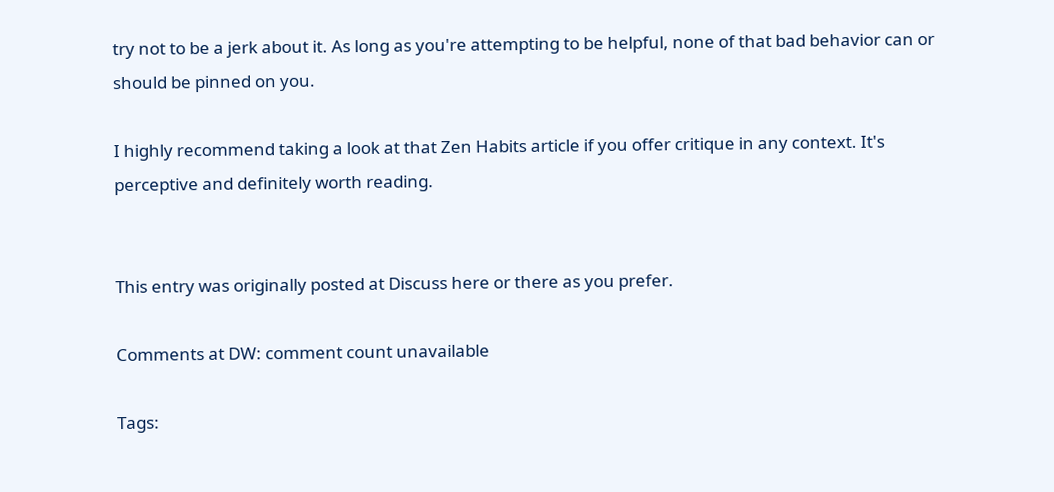try not to be a jerk about it. As long as you're attempting to be helpful, none of that bad behavior can or should be pinned on you.

I highly recommend taking a look at that Zen Habits article if you offer critique in any context. It's perceptive and definitely worth reading.


This entry was originally posted at Discuss here or there as you prefer.

Comments at DW: comment count unavailable

Tags: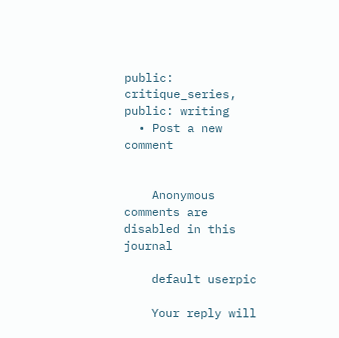public: critique_series, public: writing
  • Post a new comment


    Anonymous comments are disabled in this journal

    default userpic

    Your reply will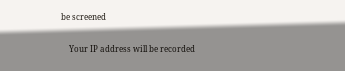be screened

    Your IP address will be recorded